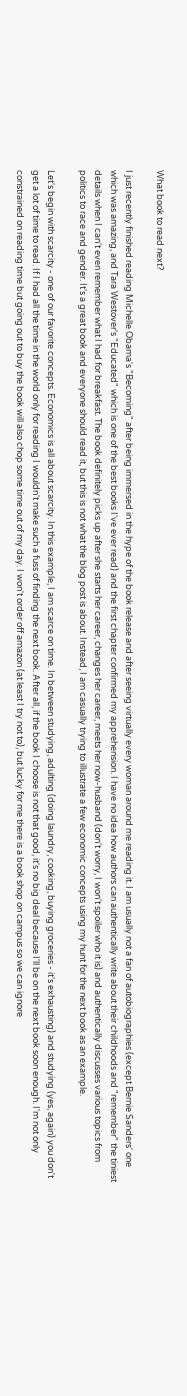What book to read next?

I just recently finished reading Michelle Obama's "Becoming" after being immersed in the hype of the book release and after seeing virtually every woman around me reading it. I am usually not a fan of autobiographies (except Bernie Sanders' one which was amazing, and Tara Westover's "Educated" which is one of the best books I've ever read) and the first chapter confirmed my apprehension. I have no idea how authors can authentically write about their childhoods and "remember" the tiniest details when I can't even remember what I had for breakfast. The book definitely picks up after she starts her career, changes her career, meets her now-husband (don't worry, I won't spoiler who it is) and authentically discusses various topics from politics to race and gender. It's a great book and everyone should read it, but this is not what the blog post is about. Instead, I am casually trying to illustrate a few economic concepts using my hunt for the next book as an example.

Let's begin with scarcity - one of our favorite concepts. Economics is all about scarcity. In this example, I am scarce on time. In between studying, adulting (doing laundry, cooking, buying groceries - it's exhausting) and studying (yes, again) you don't get a lot of time to read. If I had all the time in the world only for reading I wouldn't make such a fuss of finding the next book. After all, if the book I choose is not that good, it's no big deal because I'll be on the next book soon enough. I'm not only constrained on reading time but going out to buy the book will also chop some time out of my day. I won't order off amazon (at least I try not to), but lucky for me there is a book shop on campus so we can ignore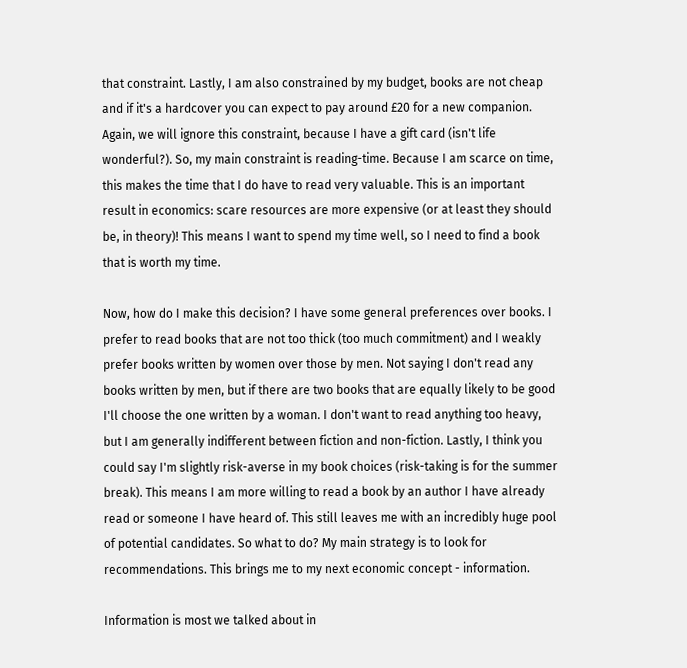that constraint. Lastly, I am also constrained by my budget, books are not cheap and if it's a hardcover you can expect to pay around £20 for a new companion. Again, we will ignore this constraint, because I have a gift card (isn't life wonderful?). So, my main constraint is reading-time. Because I am scarce on time, this makes the time that I do have to read very valuable. This is an important result in economics: scare resources are more expensive (or at least they should be, in theory)! This means I want to spend my time well, so I need to find a book that is worth my time.

Now, how do I make this decision? I have some general preferences over books. I prefer to read books that are not too thick (too much commitment) and I weakly prefer books written by women over those by men. Not saying I don't read any books written by men, but if there are two books that are equally likely to be good I'll choose the one written by a woman. I don't want to read anything too heavy, but I am generally indifferent between fiction and non-fiction. Lastly, I think you could say I'm slightly risk-averse in my book choices (risk-taking is for the summer break). This means I am more willing to read a book by an author I have already read or someone I have heard of. This still leaves me with an incredibly huge pool of potential candidates. So what to do? My main strategy is to look for recommendations. This brings me to my next economic concept - information.

Information is most we talked about in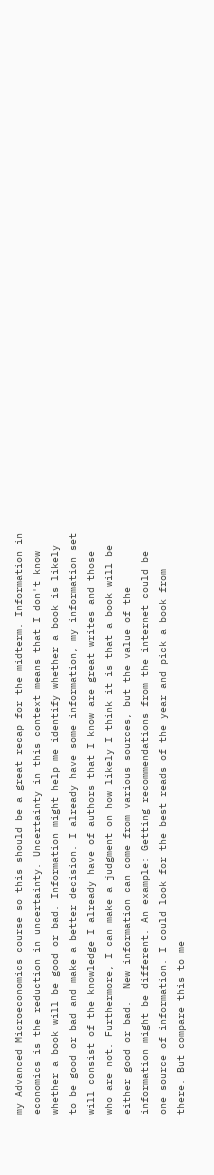my Advanced Microeconomics course so this should be a great recap for the midterm. Information in economics is the reduction in uncertainty. Uncertainty in this context means that I don't know whether a book will be good or bad. Information might help me identify whether a book is likely to be good or bad and make a better decision. I already have some information, my information set will consist of the knowledge I already have of authors that I know are great writes and those who are not. Furthermore, I can make a judgment on how likely I think it is that a book will be either good or bad.  New information can come from various sources, but the value of the information might be different. An example: Getting recommendations from the internet could be one source of information. I could look for the best reads of the year and pick a book from there. But compare this to me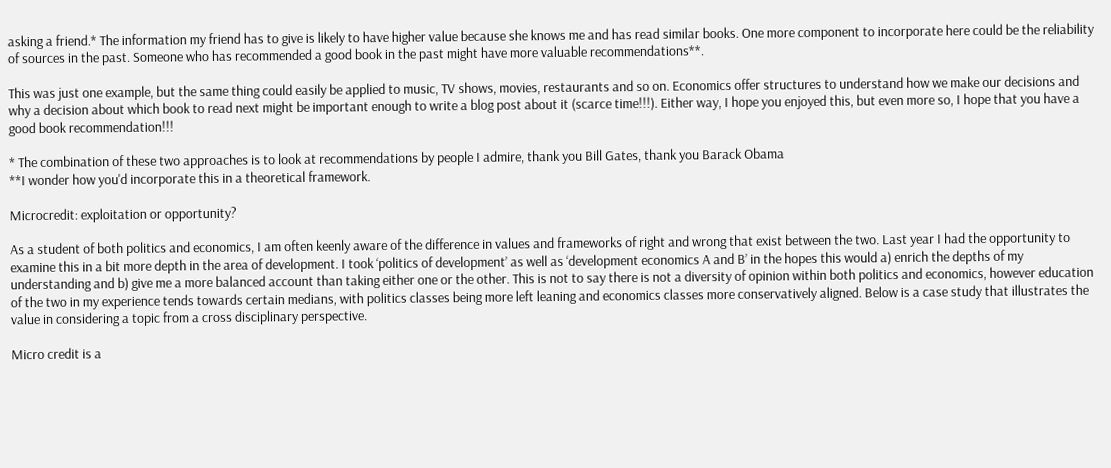asking a friend.* The information my friend has to give is likely to have higher value because she knows me and has read similar books. One more component to incorporate here could be the reliability of sources in the past. Someone who has recommended a good book in the past might have more valuable recommendations**.

This was just one example, but the same thing could easily be applied to music, TV shows, movies, restaurants and so on. Economics offer structures to understand how we make our decisions and why a decision about which book to read next might be important enough to write a blog post about it (scarce time!!!). Either way, I hope you enjoyed this, but even more so, I hope that you have a good book recommendation!!!

* The combination of these two approaches is to look at recommendations by people I admire, thank you Bill Gates, thank you Barack Obama
**I wonder how you'd incorporate this in a theoretical framework.

Microcredit: exploitation or opportunity?

As a student of both politics and economics, I am often keenly aware of the difference in values and frameworks of right and wrong that exist between the two. Last year I had the opportunity to examine this in a bit more depth in the area of development. I took ‘politics of development’ as well as ‘development economics A and B’ in the hopes this would a) enrich the depths of my understanding and b) give me a more balanced account than taking either one or the other. This is not to say there is not a diversity of opinion within both politics and economics, however education of the two in my experience tends towards certain medians, with politics classes being more left leaning and economics classes more conservatively aligned. Below is a case study that illustrates the value in considering a topic from a cross disciplinary perspective.

Micro credit is a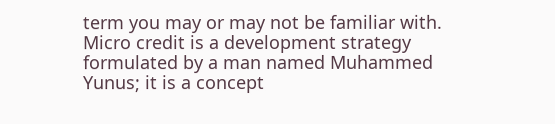term you may or may not be familiar with. Micro credit is a development strategy formulated by a man named Muhammed Yunus; it is a concept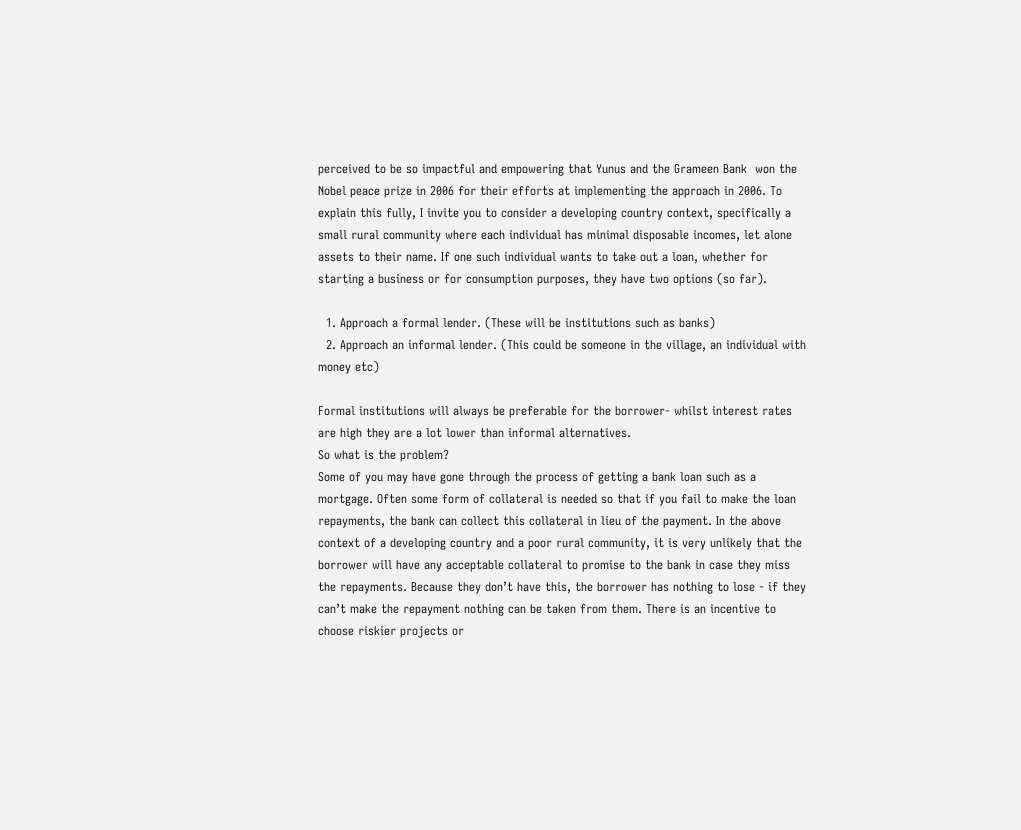perceived to be so impactful and empowering that Yunus and the Grameen Bank  won the Nobel peace prize in 2006 for their efforts at implementing the approach in 2006. To explain this fully, I invite you to consider a developing country context, specifically a small rural community where each individual has minimal disposable incomes, let alone assets to their name. If one such individual wants to take out a loan, whether for starting a business or for consumption purposes, they have two options (so far).

  1. Approach a formal lender. (These will be institutions such as banks)
  2. Approach an informal lender. (This could be someone in the village, an individual with money etc)

Formal institutions will always be preferable for the borrower- whilst interest rates are high they are a lot lower than informal alternatives.
So what is the problem?
Some of you may have gone through the process of getting a bank loan such as a mortgage. Often some form of collateral is needed so that if you fail to make the loan repayments, the bank can collect this collateral in lieu of the payment. In the above context of a developing country and a poor rural community, it is very unlikely that the borrower will have any acceptable collateral to promise to the bank in case they miss the repayments. Because they don’t have this, the borrower has nothing to lose - if they can’t make the repayment nothing can be taken from them. There is an incentive to choose riskier projects or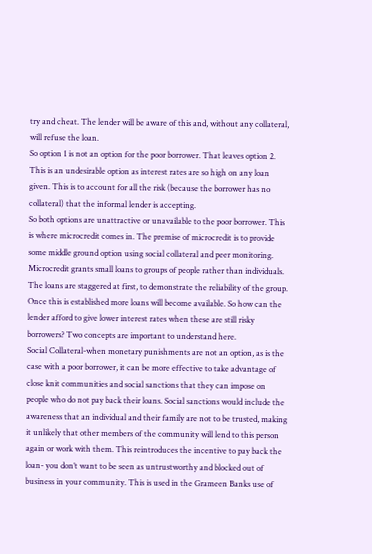try and cheat. The lender will be aware of this and, without any collateral, will refuse the loan.
So option 1 is not an option for the poor borrower. That leaves option 2. This is an undesirable option as interest rates are so high on any loan given. This is to account for all the risk (because the borrower has no collateral) that the informal lender is accepting.
So both options are unattractive or unavailable to the poor borrower. This is where microcredit comes in. The premise of microcredit is to provide some middle ground option using social collateral and peer monitoring.
Microcredit grants small loans to groups of people rather than individuals. The loans are staggered at first, to demonstrate the reliability of the group. Once this is established more loans will become available. So how can the lender afford to give lower interest rates when these are still risky borrowers? Two concepts are important to understand here.
Social Collateral-when monetary punishments are not an option, as is the case with a poor borrower, it can be more effective to take advantage of close knit communities and social sanctions that they can impose on people who do not pay back their loans. Social sanctions would include the awareness that an individual and their family are not to be trusted, making it unlikely that other members of the community will lend to this person again or work with them. This reintroduces the incentive to pay back the loan- you don’t want to be seen as untrustworthy and blocked out of business in your community. This is used in the Grameen Banks use of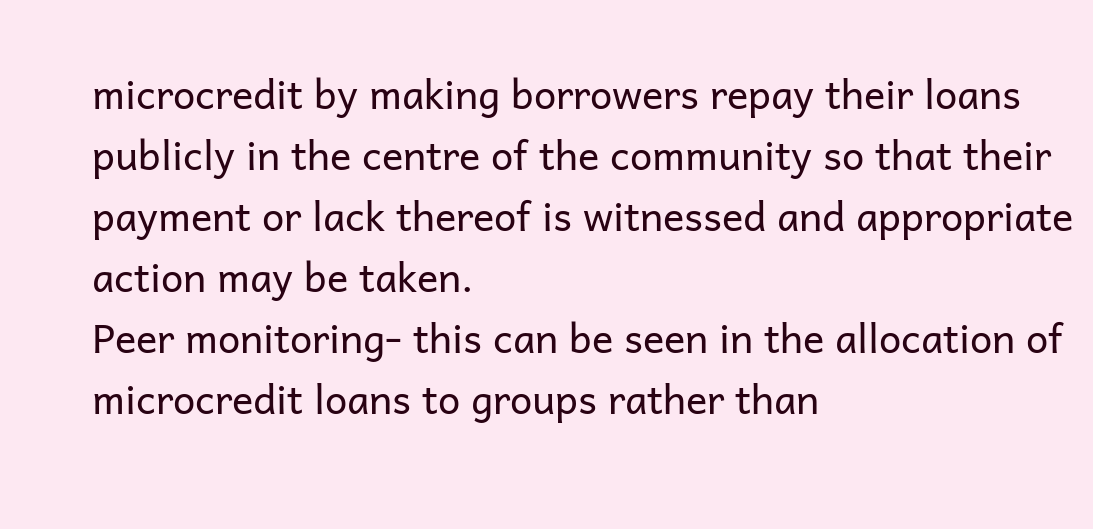microcredit by making borrowers repay their loans publicly in the centre of the community so that their payment or lack thereof is witnessed and appropriate action may be taken.
Peer monitoring- this can be seen in the allocation of microcredit loans to groups rather than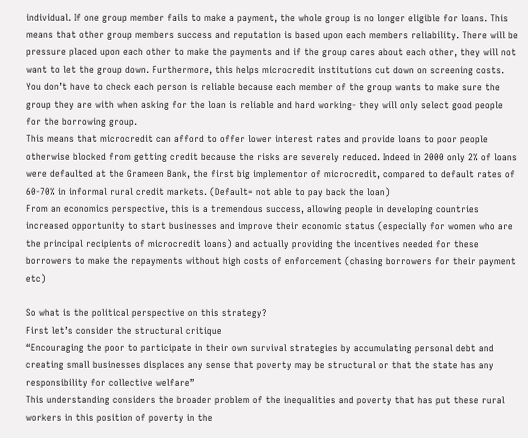individual. If one group member fails to make a payment, the whole group is no longer eligible for loans. This means that other group members success and reputation is based upon each members reliability. There will be pressure placed upon each other to make the payments and if the group cares about each other, they will not want to let the group down. Furthermore, this helps microcredit institutions cut down on screening costs. You don’t have to check each person is reliable because each member of the group wants to make sure the group they are with when asking for the loan is reliable and hard working- they will only select good people for the borrowing group.
This means that microcredit can afford to offer lower interest rates and provide loans to poor people otherwise blocked from getting credit because the risks are severely reduced. Indeed in 2000 only 2% of loans were defaulted at the Grameen Bank, the first big implementor of microcredit, compared to default rates of 60-70% in informal rural credit markets. (Default= not able to pay back the loan)
From an economics perspective, this is a tremendous success, allowing people in developing countries increased opportunity to start businesses and improve their economic status (especially for women who are the principal recipients of microcredit loans) and actually providing the incentives needed for these borrowers to make the repayments without high costs of enforcement (chasing borrowers for their payment etc)

So what is the political perspective on this strategy?
First let’s consider the structural critique
“Encouraging the poor to participate in their own survival strategies by accumulating personal debt and creating small businesses displaces any sense that poverty may be structural or that the state has any responsibility for collective welfare”
This understanding considers the broader problem of the inequalities and poverty that has put these rural workers in this position of poverty in the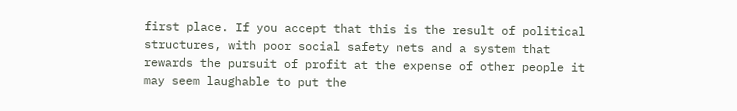first place. If you accept that this is the result of political structures, with poor social safety nets and a system that rewards the pursuit of profit at the expense of other people it may seem laughable to put the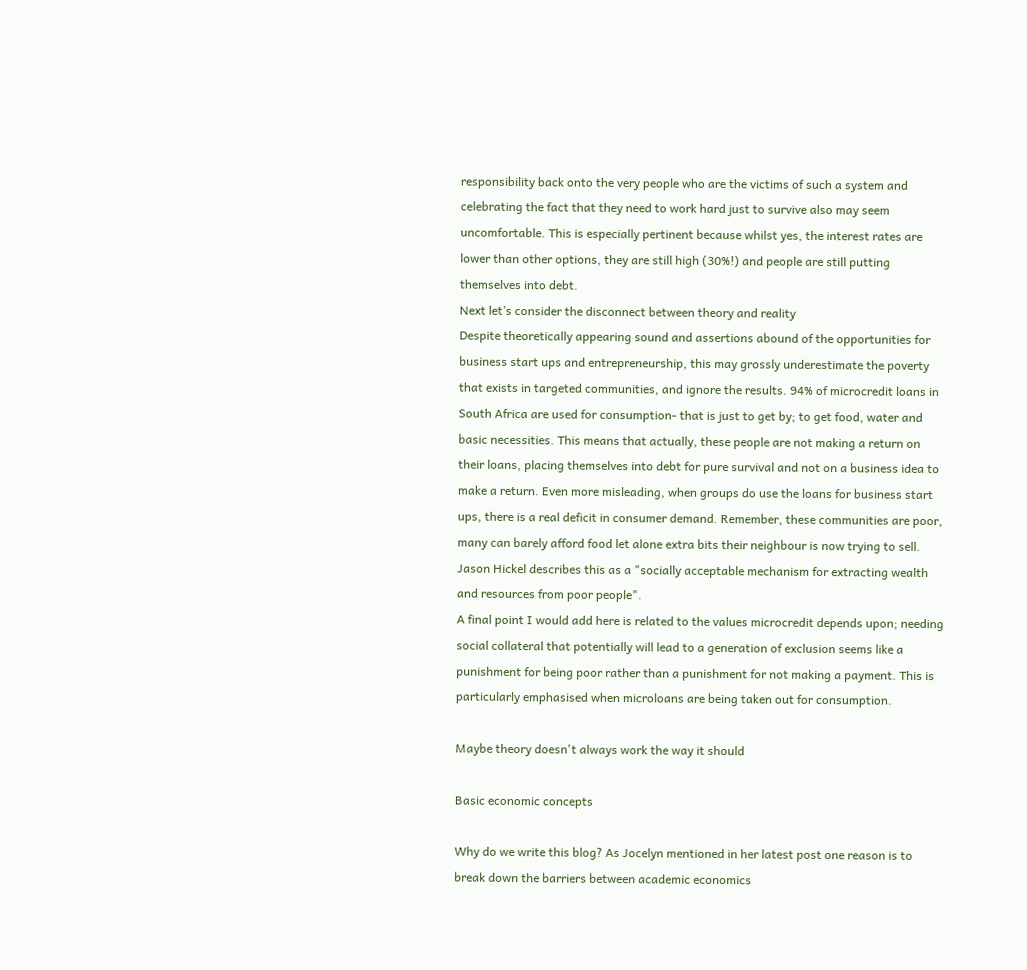responsibility back onto the very people who are the victims of such a system and celebrating the fact that they need to work hard just to survive also may seem uncomfortable. This is especially pertinent because whilst yes, the interest rates are lower than other options, they are still high (30%!) and people are still putting themselves into debt.
Next let’s consider the disconnect between theory and reality
Despite theoretically appearing sound and assertions abound of the opportunities for business start ups and entrepreneurship, this may grossly underestimate the poverty that exists in targeted communities, and ignore the results. 94% of microcredit loans in South Africa are used for consumption- that is just to get by; to get food, water and basic necessities. This means that actually, these people are not making a return on their loans, placing themselves into debt for pure survival and not on a business idea to make a return. Even more misleading, when groups do use the loans for business start ups, there is a real deficit in consumer demand. Remember, these communities are poor, many can barely afford food let alone extra bits their neighbour is now trying to sell.
Jason Hickel describes this as a "socially acceptable mechanism for extracting wealth and resources from poor people".
A final point I would add here is related to the values microcredit depends upon; needing social collateral that potentially will lead to a generation of exclusion seems like a punishment for being poor rather than a punishment for not making a payment. This is particularly emphasised when microloans are being taken out for consumption.

Maybe theory doesn't always work the way it should

Basic economic concepts

Why do we write this blog? As Jocelyn mentioned in her latest post one reason is to break down the barriers between academic economics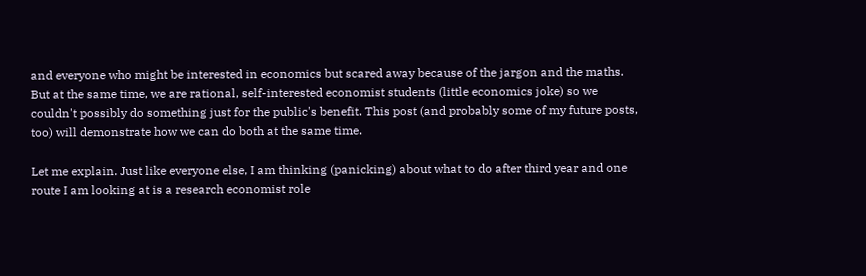and everyone who might be interested in economics but scared away because of the jargon and the maths. But at the same time, we are rational, self-interested economist students (little economics joke) so we couldn't possibly do something just for the public's benefit. This post (and probably some of my future posts, too) will demonstrate how we can do both at the same time.

Let me explain. Just like everyone else, I am thinking (panicking) about what to do after third year and one route I am looking at is a research economist role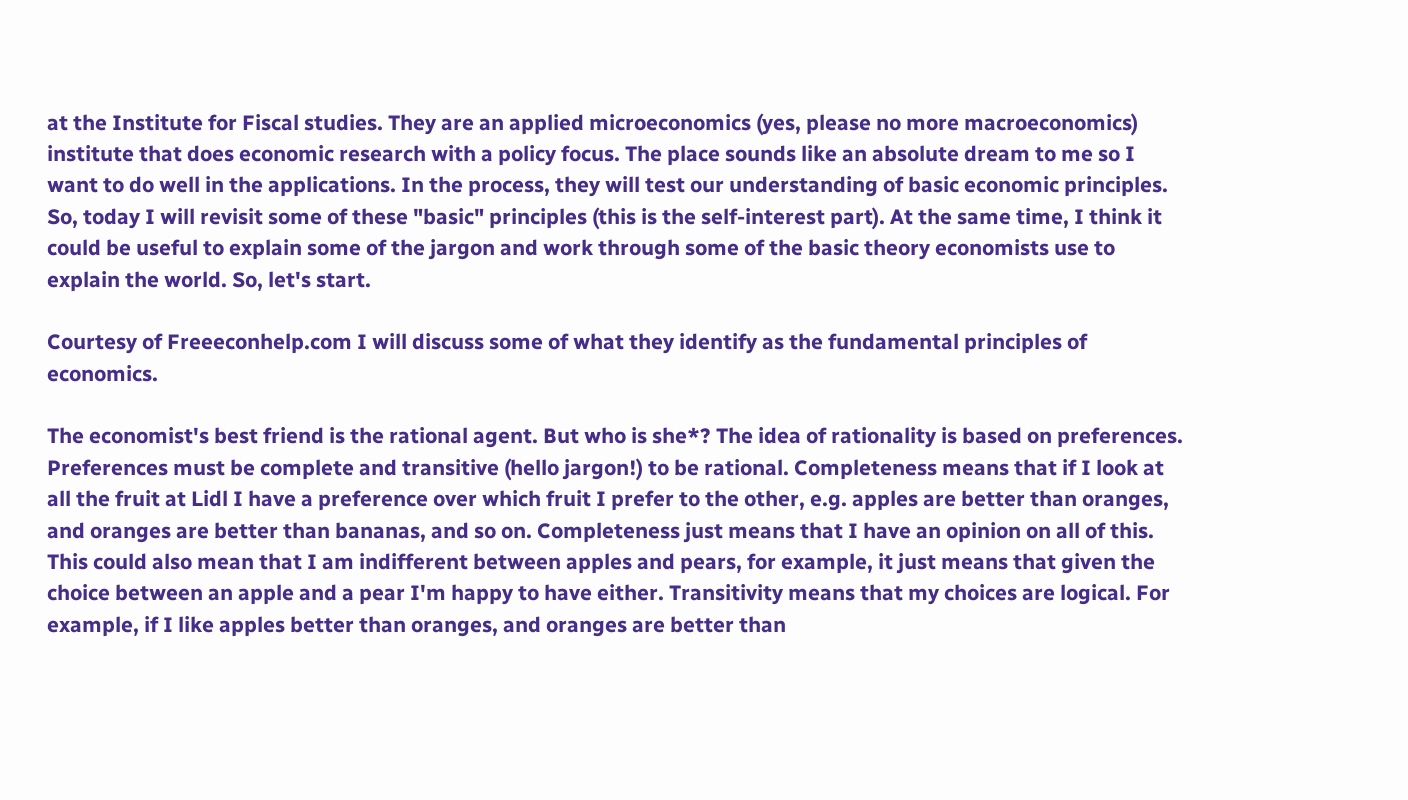at the Institute for Fiscal studies. They are an applied microeconomics (yes, please no more macroeconomics) institute that does economic research with a policy focus. The place sounds like an absolute dream to me so I want to do well in the applications. In the process, they will test our understanding of basic economic principles. So, today I will revisit some of these "basic" principles (this is the self-interest part). At the same time, I think it could be useful to explain some of the jargon and work through some of the basic theory economists use to explain the world. So, let's start.

Courtesy of Freeeconhelp.com I will discuss some of what they identify as the fundamental principles of economics.

The economist's best friend is the rational agent. But who is she*? The idea of rationality is based on preferences. Preferences must be complete and transitive (hello jargon!) to be rational. Completeness means that if I look at all the fruit at Lidl I have a preference over which fruit I prefer to the other, e.g. apples are better than oranges, and oranges are better than bananas, and so on. Completeness just means that I have an opinion on all of this. This could also mean that I am indifferent between apples and pears, for example, it just means that given the choice between an apple and a pear I'm happy to have either. Transitivity means that my choices are logical. For example, if I like apples better than oranges, and oranges are better than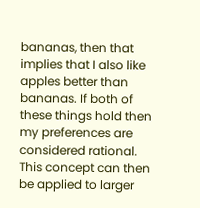bananas, then that implies that I also like apples better than bananas. If both of these things hold then my preferences are considered rational. This concept can then be applied to larger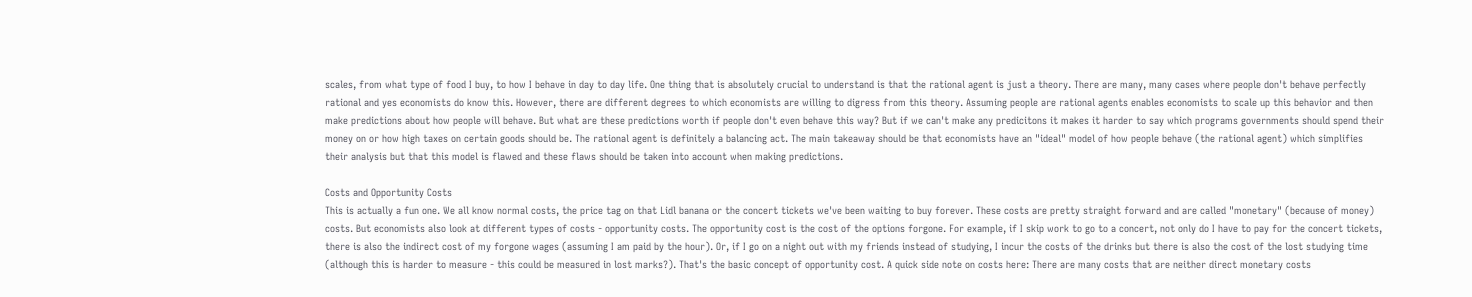scales, from what type of food I buy, to how I behave in day to day life. One thing that is absolutely crucial to understand is that the rational agent is just a theory. There are many, many cases where people don't behave perfectly rational and yes economists do know this. However, there are different degrees to which economists are willing to digress from this theory. Assuming people are rational agents enables economists to scale up this behavior and then make predictions about how people will behave. But what are these predictions worth if people don't even behave this way? But if we can't make any predicitons it makes it harder to say which programs governments should spend their money on or how high taxes on certain goods should be. The rational agent is definitely a balancing act. The main takeaway should be that economists have an "ideal" model of how people behave (the rational agent) which simplifies their analysis but that this model is flawed and these flaws should be taken into account when making predictions.

Costs and Opportunity Costs
This is actually a fun one. We all know normal costs, the price tag on that Lidl banana or the concert tickets we've been waiting to buy forever. These costs are pretty straight forward and are called "monetary" (because of money) costs. But economists also look at different types of costs - opportunity costs. The opportunity cost is the cost of the options forgone. For example, if I skip work to go to a concert, not only do I have to pay for the concert tickets, there is also the indirect cost of my forgone wages (assuming I am paid by the hour). Or, if I go on a night out with my friends instead of studying, I incur the costs of the drinks but there is also the cost of the lost studying time (although this is harder to measure - this could be measured in lost marks?). That's the basic concept of opportunity cost. A quick side note on costs here: There are many costs that are neither direct monetary costs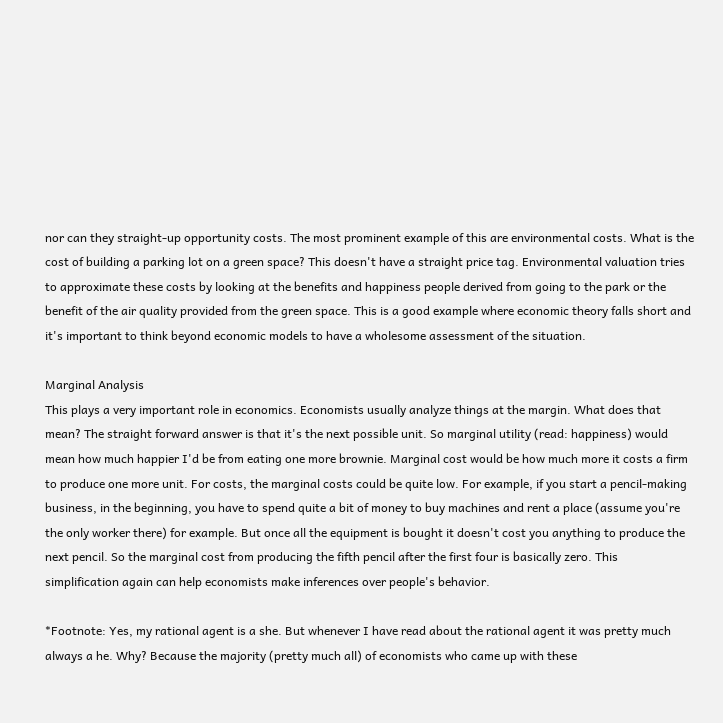nor can they straight-up opportunity costs. The most prominent example of this are environmental costs. What is the cost of building a parking lot on a green space? This doesn't have a straight price tag. Environmental valuation tries to approximate these costs by looking at the benefits and happiness people derived from going to the park or the benefit of the air quality provided from the green space. This is a good example where economic theory falls short and it's important to think beyond economic models to have a wholesome assessment of the situation.

Marginal Analysis
This plays a very important role in economics. Economists usually analyze things at the margin. What does that mean? The straight forward answer is that it's the next possible unit. So marginal utility (read: happiness) would mean how much happier I'd be from eating one more brownie. Marginal cost would be how much more it costs a firm to produce one more unit. For costs, the marginal costs could be quite low. For example, if you start a pencil-making business, in the beginning, you have to spend quite a bit of money to buy machines and rent a place (assume you're the only worker there) for example. But once all the equipment is bought it doesn't cost you anything to produce the next pencil. So the marginal cost from producing the fifth pencil after the first four is basically zero. This simplification again can help economists make inferences over people's behavior.

*Footnote: Yes, my rational agent is a she. But whenever I have read about the rational agent it was pretty much always a he. Why? Because the majority (pretty much all) of economists who came up with these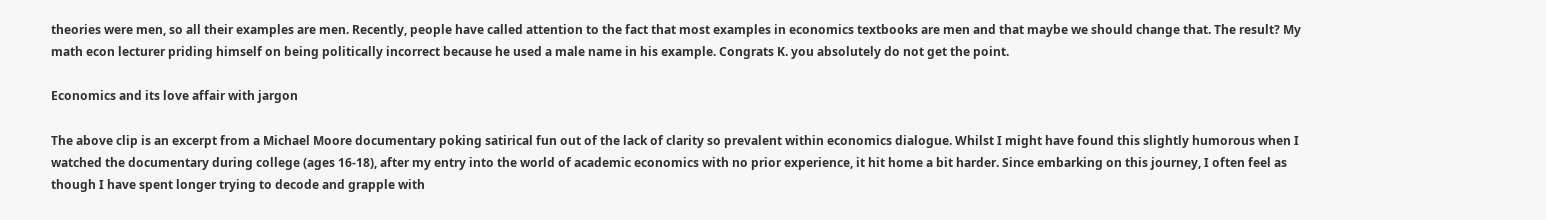theories were men, so all their examples are men. Recently, people have called attention to the fact that most examples in economics textbooks are men and that maybe we should change that. The result? My math econ lecturer priding himself on being politically incorrect because he used a male name in his example. Congrats K. you absolutely do not get the point.

Economics and its love affair with jargon

The above clip is an excerpt from a Michael Moore documentary poking satirical fun out of the lack of clarity so prevalent within economics dialogue. Whilst I might have found this slightly humorous when I watched the documentary during college (ages 16-18), after my entry into the world of academic economics with no prior experience, it hit home a bit harder. Since embarking on this journey, I often feel as though I have spent longer trying to decode and grapple with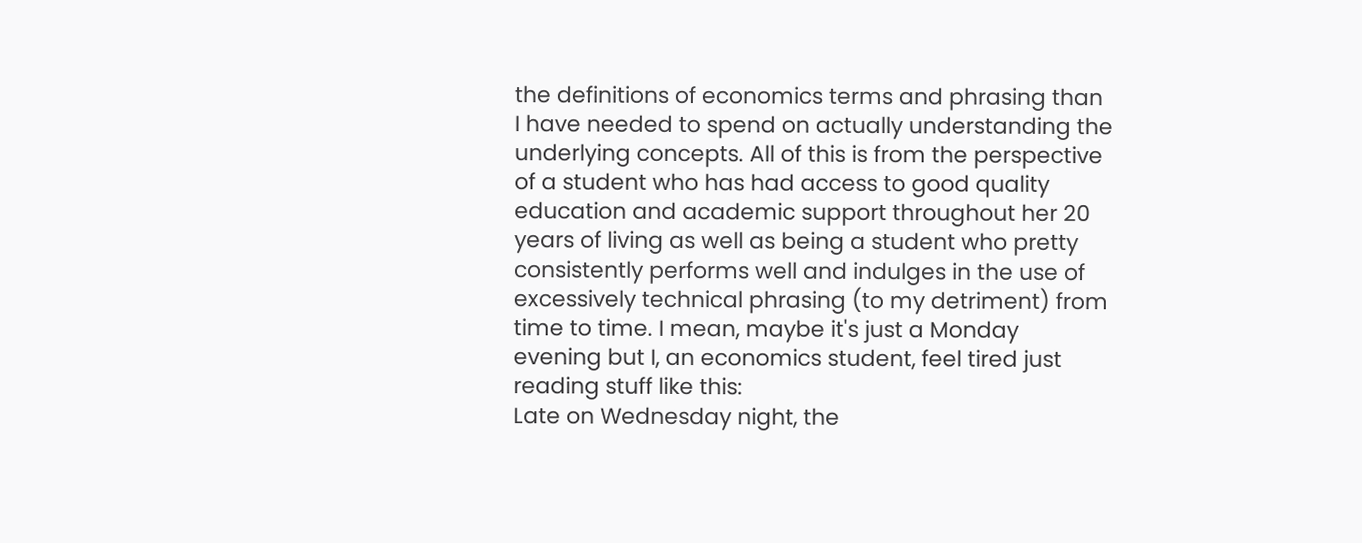the definitions of economics terms and phrasing than I have needed to spend on actually understanding the underlying concepts. All of this is from the perspective of a student who has had access to good quality education and academic support throughout her 20 years of living as well as being a student who pretty consistently performs well and indulges in the use of excessively technical phrasing (to my detriment) from time to time. I mean, maybe it's just a Monday evening but I, an economics student, feel tired just reading stuff like this:
Late on Wednesday night, the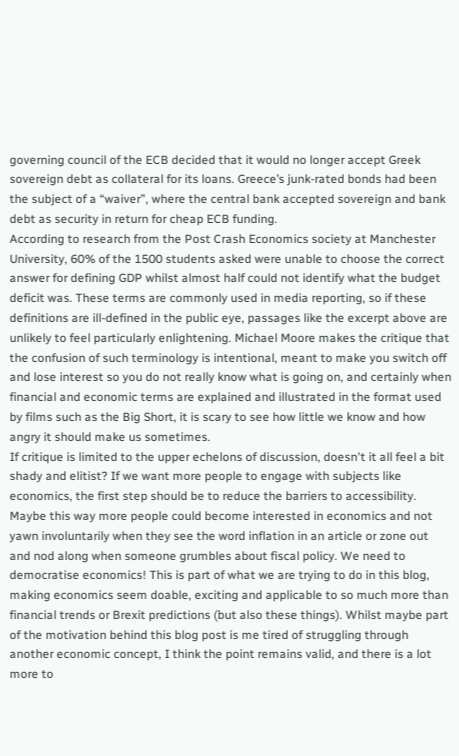governing council of the ECB decided that it would no longer accept Greek sovereign debt as collateral for its loans. Greece’s junk-rated bonds had been the subject of a “waiver”, where the central bank accepted sovereign and bank debt as security in return for cheap ECB funding.
According to research from the Post Crash Economics society at Manchester University, 60% of the 1500 students asked were unable to choose the correct answer for defining GDP whilst almost half could not identify what the budget deficit was. These terms are commonly used in media reporting, so if these definitions are ill-defined in the public eye, passages like the excerpt above are unlikely to feel particularly enlightening. Michael Moore makes the critique that the confusion of such terminology is intentional, meant to make you switch off and lose interest so you do not really know what is going on, and certainly when financial and economic terms are explained and illustrated in the format used by films such as the Big Short, it is scary to see how little we know and how angry it should make us sometimes.
If critique is limited to the upper echelons of discussion, doesn't it all feel a bit shady and elitist? If we want more people to engage with subjects like economics, the first step should be to reduce the barriers to accessibility. Maybe this way more people could become interested in economics and not yawn involuntarily when they see the word inflation in an article or zone out and nod along when someone grumbles about fiscal policy. We need to democratise economics! This is part of what we are trying to do in this blog, making economics seem doable, exciting and applicable to so much more than financial trends or Brexit predictions (but also these things). Whilst maybe part of the motivation behind this blog post is me tired of struggling through another economic concept, I think the point remains valid, and there is a lot more to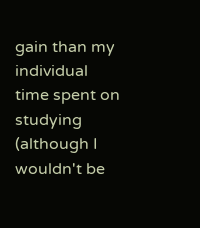gain than my individual time spent on studying (although I wouldn't be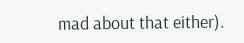mad about that either).